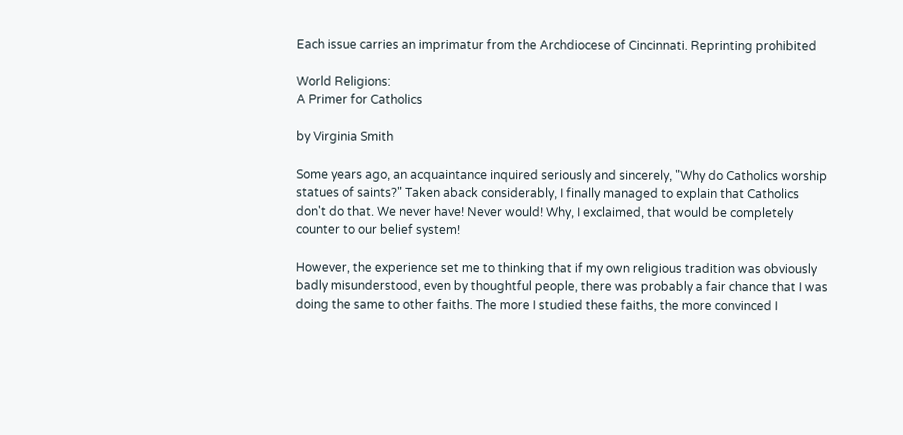Each issue carries an imprimatur from the Archdiocese of Cincinnati. Reprinting prohibited

World Religions:
A Primer for Catholics

by Virginia Smith

Some years ago, an acquaintance inquired seriously and sincerely, "Why do Catholics worship statues of saints?" Taken aback considerably, I finally managed to explain that Catholics don't do that. We never have! Never would! Why, I exclaimed, that would be completely counter to our belief system!

However, the experience set me to thinking that if my own religious tradition was obviously badly misunderstood, even by thoughtful people, there was probably a fair chance that I was doing the same to other faiths. The more I studied these faiths, the more convinced I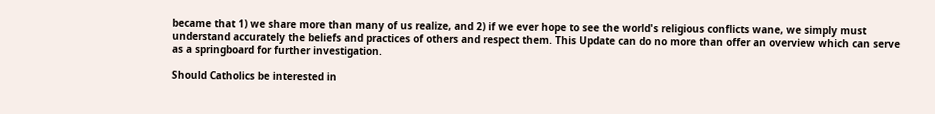became that 1) we share more than many of us realize, and 2) if we ever hope to see the world's religious conflicts wane, we simply must understand accurately the beliefs and practices of others and respect them. This Update can do no more than offer an overview which can serve as a springboard for further investigation.

Should Catholics be interested in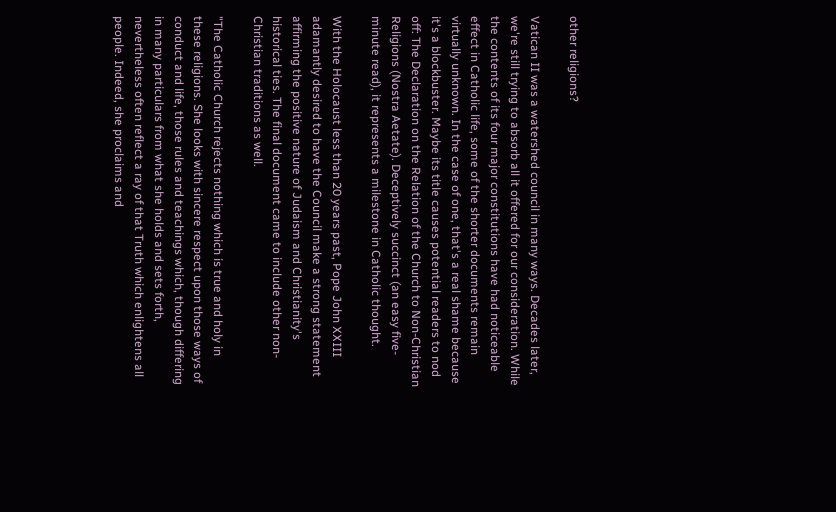other religions?

Vatican II was a watershed council in many ways. Decades later, we're still trying to absorb all it offered for our consideration. While the contents of its four major constitutions have had noticeable effect in Catholic life, some of the shorter documents remain virtually unknown. In the case of one, that's a real shame because it's a blockbuster. Maybe its title causes potential readers to nod off: The Declaration on the Relation of the Church to Non-Christian Religions (Nostra Aetate). Deceptively succinct (an easy five-minute read), it represents a milestone in Catholic thought.

With the Holocaust less than 20 years past, Pope John XXIII adamantly desired to have the Council make a strong statement affirming the positive nature of Judaism and Christianity's historical ties. The final document came to include other non-Christian traditions as well.

"The Catholic Church rejects nothing which is true and holy in these religions. She looks with sincere respect upon those ways of conduct and life, those rules and teachings which, though differing in many particulars from what she holds and sets forth, nevertheless often reflect a ray of that Truth which enlightens all people. Indeed, she proclaims and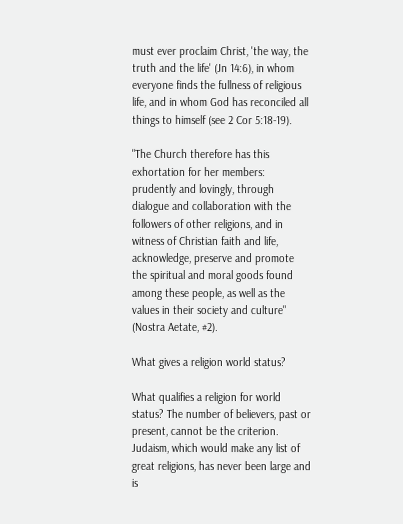must ever proclaim Christ, 'the way, the truth and the life' (Jn 14:6), in whom everyone finds the fullness of religious life, and in whom God has reconciled all things to himself (see 2 Cor 5:18-19).

"The Church therefore has this exhortation for her members: prudently and lovingly, through dialogue and collaboration with the followers of other religions, and in witness of Christian faith and life, acknowledge, preserve and promote the spiritual and moral goods found among these people, as well as the values in their society and culture" (Nostra Aetate, #2).

What gives a religion world status?

What qualifies a religion for world status? The number of believers, past or present, cannot be the criterion. Judaism, which would make any list of great religions, has never been large and is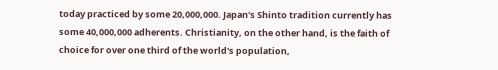today practiced by some 20,000,000. Japan's Shinto tradition currently has some 40,000,000 adherents. Christianity, on the other hand, is the faith of choice for over one third of the world's population,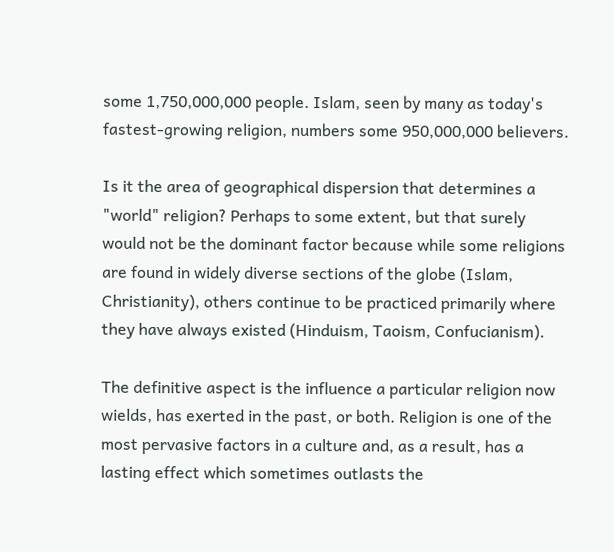some 1,750,000,000 people. Islam, seen by many as today's fastest-growing religion, numbers some 950,000,000 believers.

Is it the area of geographical dispersion that determines a "world" religion? Perhaps to some extent, but that surely would not be the dominant factor because while some religions are found in widely diverse sections of the globe (Islam, Christianity), others continue to be practiced primarily where they have always existed (Hinduism, Taoism, Confucianism).

The definitive aspect is the influence a particular religion now wields, has exerted in the past, or both. Religion is one of the most pervasive factors in a culture and, as a result, has a lasting effect which sometimes outlasts the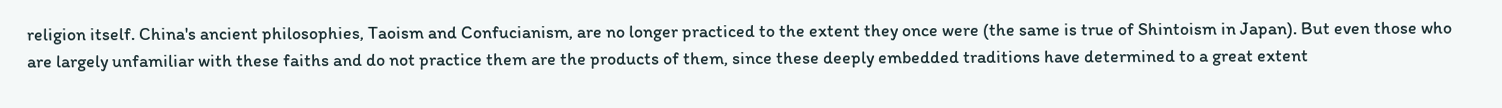religion itself. China's ancient philosophies, Taoism and Confucianism, are no longer practiced to the extent they once were (the same is true of Shintoism in Japan). But even those who are largely unfamiliar with these faiths and do not practice them are the products of them, since these deeply embedded traditions have determined to a great extent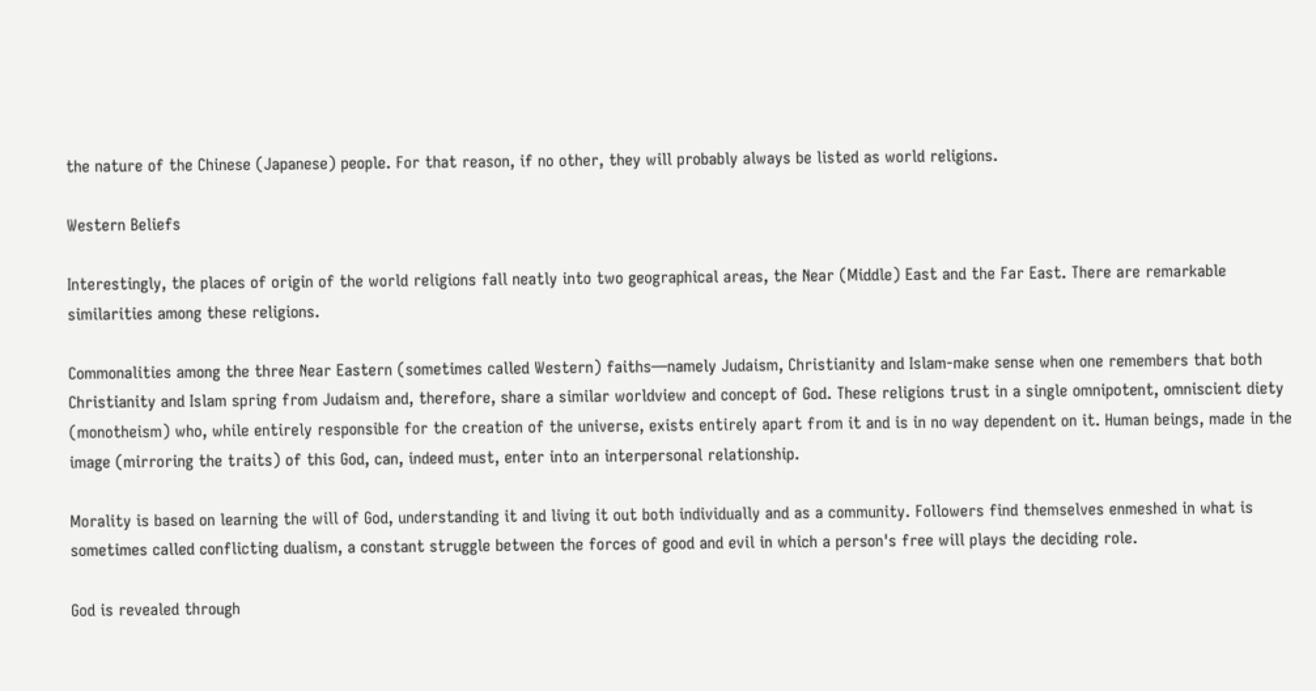the nature of the Chinese (Japanese) people. For that reason, if no other, they will probably always be listed as world religions.

Western Beliefs

Interestingly, the places of origin of the world religions fall neatly into two geographical areas, the Near (Middle) East and the Far East. There are remarkable similarities among these religions.

Commonalities among the three Near Eastern (sometimes called Western) faiths—namely Judaism, Christianity and Islam-make sense when one remembers that both Christianity and Islam spring from Judaism and, therefore, share a similar worldview and concept of God. These religions trust in a single omnipotent, omniscient diety (monotheism) who, while entirely responsible for the creation of the universe, exists entirely apart from it and is in no way dependent on it. Human beings, made in the image (mirroring the traits) of this God, can, indeed must, enter into an interpersonal relationship.

Morality is based on learning the will of God, understanding it and living it out both individually and as a community. Followers find themselves enmeshed in what is sometimes called conflicting dualism, a constant struggle between the forces of good and evil in which a person's free will plays the deciding role.

God is revealed through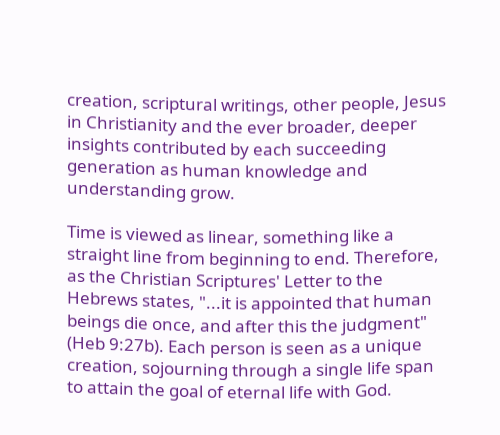creation, scriptural writings, other people, Jesus in Christianity and the ever broader, deeper insights contributed by each succeeding generation as human knowledge and understanding grow.

Time is viewed as linear, something like a straight line from beginning to end. Therefore, as the Christian Scriptures' Letter to the Hebrews states, "...it is appointed that human beings die once, and after this the judgment" (Heb 9:27b). Each person is seen as a unique creation, sojourning through a single life span to attain the goal of eternal life with God.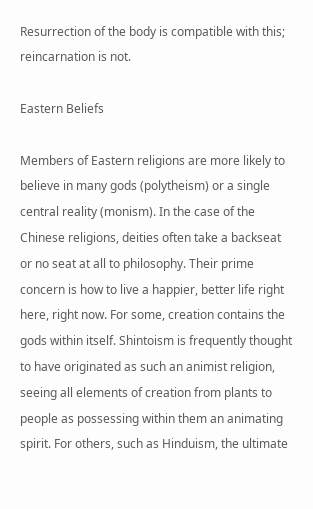Resurrection of the body is compatible with this; reincarnation is not.

Eastern Beliefs

Members of Eastern religions are more likely to believe in many gods (polytheism) or a single central reality (monism). In the case of the Chinese religions, deities often take a backseat or no seat at all to philosophy. Their prime concern is how to live a happier, better life right here, right now. For some, creation contains the gods within itself. Shintoism is frequently thought to have originated as such an animist religion, seeing all elements of creation from plants to people as possessing within them an animating spirit. For others, such as Hinduism, the ultimate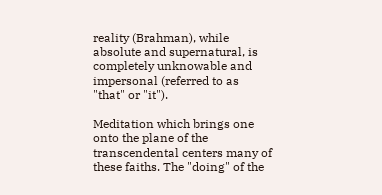reality (Brahman), while absolute and supernatural, is completely unknowable and impersonal (referred to as "that" or "it").

Meditation which brings one onto the plane of the transcendental centers many of these faiths. The "doing" of the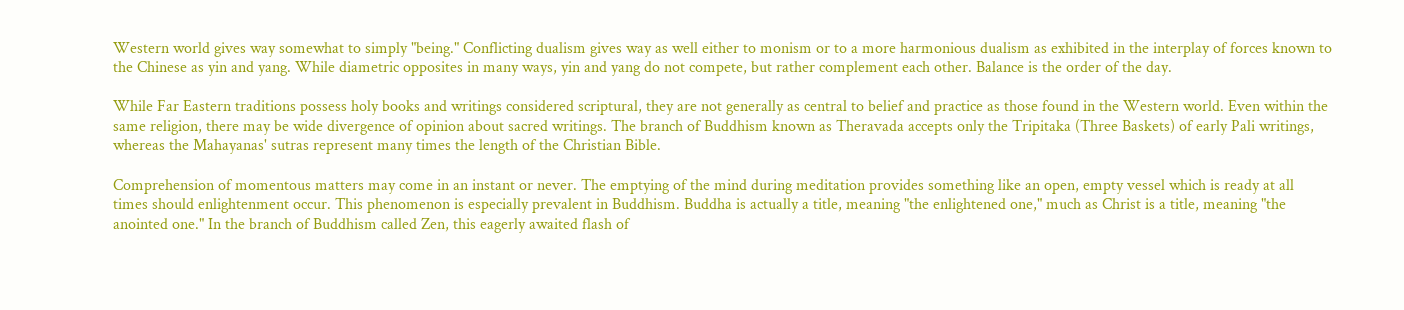Western world gives way somewhat to simply "being." Conflicting dualism gives way as well either to monism or to a more harmonious dualism as exhibited in the interplay of forces known to the Chinese as yin and yang. While diametric opposites in many ways, yin and yang do not compete, but rather complement each other. Balance is the order of the day.

While Far Eastern traditions possess holy books and writings considered scriptural, they are not generally as central to belief and practice as those found in the Western world. Even within the same religion, there may be wide divergence of opinion about sacred writings. The branch of Buddhism known as Theravada accepts only the Tripitaka (Three Baskets) of early Pali writings, whereas the Mahayanas' sutras represent many times the length of the Christian Bible.

Comprehension of momentous matters may come in an instant or never. The emptying of the mind during meditation provides something like an open, empty vessel which is ready at all times should enlightenment occur. This phenomenon is especially prevalent in Buddhism. Buddha is actually a title, meaning "the enlightened one," much as Christ is a title, meaning "the anointed one." In the branch of Buddhism called Zen, this eagerly awaited flash of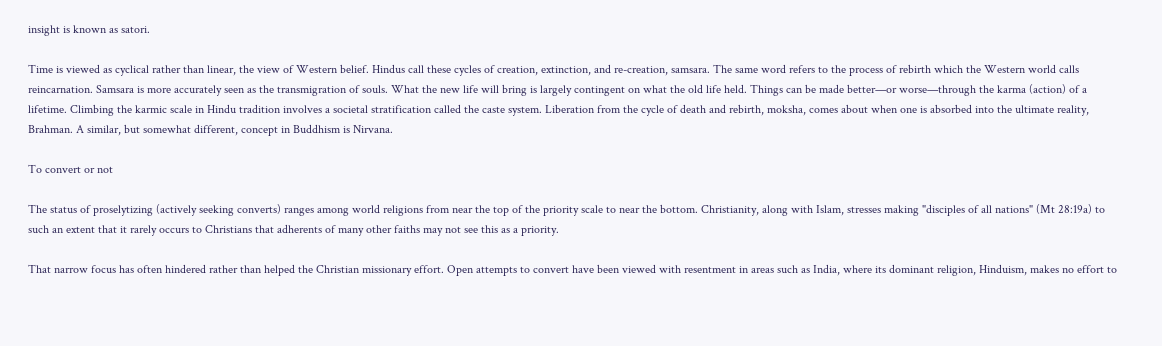insight is known as satori.

Time is viewed as cyclical rather than linear, the view of Western belief. Hindus call these cycles of creation, extinction, and re-creation, samsara. The same word refers to the process of rebirth which the Western world calls reincarnation. Samsara is more accurately seen as the transmigration of souls. What the new life will bring is largely contingent on what the old life held. Things can be made better—or worse—through the karma (action) of a lifetime. Climbing the karmic scale in Hindu tradition involves a societal stratification called the caste system. Liberation from the cycle of death and rebirth, moksha, comes about when one is absorbed into the ultimate reality, Brahman. A similar, but somewhat different, concept in Buddhism is Nirvana.

To convert or not

The status of proselytizing (actively seeking converts) ranges among world religions from near the top of the priority scale to near the bottom. Christianity, along with Islam, stresses making "disciples of all nations" (Mt 28:19a) to such an extent that it rarely occurs to Christians that adherents of many other faiths may not see this as a priority.

That narrow focus has often hindered rather than helped the Christian missionary effort. Open attempts to convert have been viewed with resentment in areas such as India, where its dominant religion, Hinduism, makes no effort to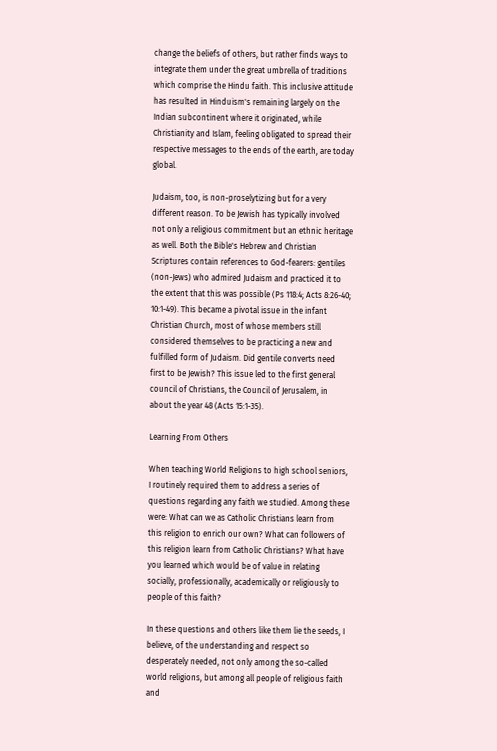change the beliefs of others, but rather finds ways to integrate them under the great umbrella of traditions which comprise the Hindu faith. This inclusive attitude has resulted in Hinduism's remaining largely on the Indian subcontinent where it originated, while Christianity and Islam, feeling obligated to spread their respective messages to the ends of the earth, are today global.

Judaism, too, is non-proselytizing but for a very different reason. To be Jewish has typically involved not only a religious commitment but an ethnic heritage as well. Both the Bible's Hebrew and Christian Scriptures contain references to God-fearers: gentiles (non-Jews) who admired Judaism and practiced it to the extent that this was possible (Ps 118:4; Acts 8:26-40; 10:1-49). This became a pivotal issue in the infant Christian Church, most of whose members still considered themselves to be practicing a new and fulfilled form of Judaism. Did gentile converts need first to be Jewish? This issue led to the first general council of Christians, the Council of Jerusalem, in about the year 48 (Acts 15:1-35).

Learning From Others

When teaching World Religions to high school seniors, I routinely required them to address a series of questions regarding any faith we studied. Among these were: What can we as Catholic Christians learn from this religion to enrich our own? What can followers of this religion learn from Catholic Christians? What have you learned which would be of value in relating socially, professionally, academically or religiously to people of this faith?

In these questions and others like them lie the seeds, I believe, of the understanding and respect so desperately needed, not only among the so-called world religions, but among all people of religious faith and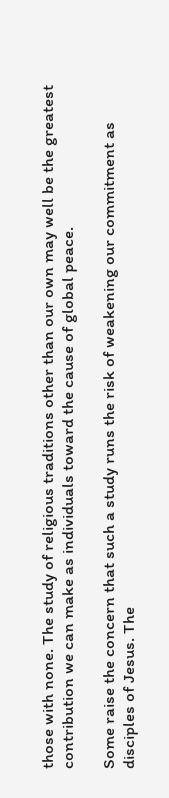those with none. The study of religious traditions other than our own may well be the greatest contribution we can make as individuals toward the cause of global peace.

Some raise the concern that such a study runs the risk of weakening our commitment as disciples of Jesus. The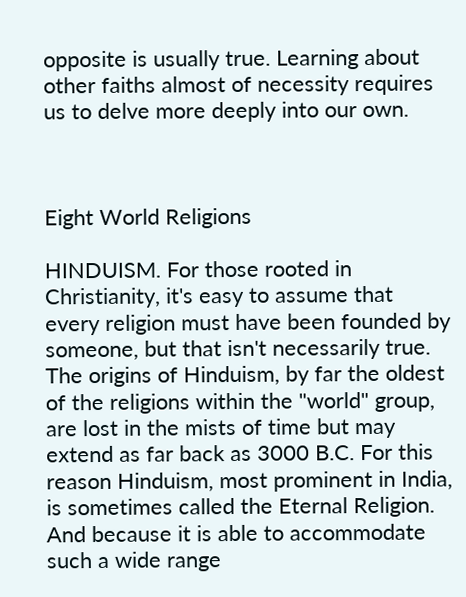opposite is usually true. Learning about other faiths almost of necessity requires us to delve more deeply into our own.



Eight World Religions

HINDUISM. For those rooted in Christianity, it's easy to assume that every religion must have been founded by someone, but that isn't necessarily true. The origins of Hinduism, by far the oldest of the religions within the "world" group, are lost in the mists of time but may extend as far back as 3000 B.C. For this reason Hinduism, most prominent in India, is sometimes called the Eternal Religion. And because it is able to accommodate such a wide range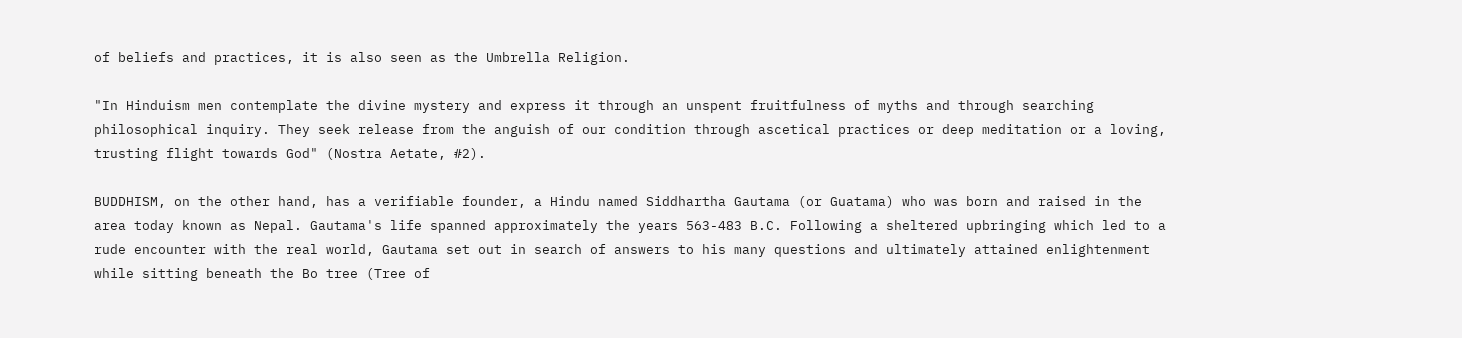of beliefs and practices, it is also seen as the Umbrella Religion.

"In Hinduism men contemplate the divine mystery and express it through an unspent fruitfulness of myths and through searching philosophical inquiry. They seek release from the anguish of our condition through ascetical practices or deep meditation or a loving, trusting flight towards God" (Nostra Aetate, #2).

BUDDHISM, on the other hand, has a verifiable founder, a Hindu named Siddhartha Gautama (or Guatama) who was born and raised in the area today known as Nepal. Gautama's life spanned approximately the years 563-483 B.C. Following a sheltered upbringing which led to a rude encounter with the real world, Gautama set out in search of answers to his many questions and ultimately attained enlightenment while sitting beneath the Bo tree (Tree of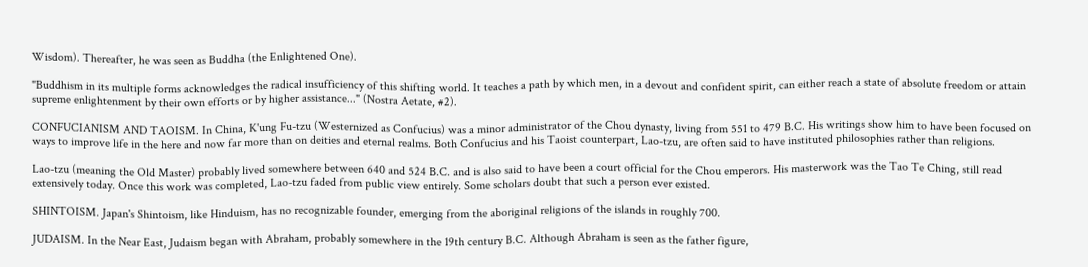Wisdom). Thereafter, he was seen as Buddha (the Enlightened One).

"Buddhism in its multiple forms acknowledges the radical insufficiency of this shifting world. It teaches a path by which men, in a devout and confident spirit, can either reach a state of absolute freedom or attain supreme enlightenment by their own efforts or by higher assistance..." (Nostra Aetate, #2).

CONFUCIANISM AND TAOISM. In China, K'ung Fu-tzu (Westernized as Confucius) was a minor administrator of the Chou dynasty, living from 551 to 479 B.C. His writings show him to have been focused on ways to improve life in the here and now far more than on deities and eternal realms. Both Confucius and his Taoist counterpart, Lao-tzu, are often said to have instituted philosophies rather than religions.

Lao-tzu (meaning the Old Master) probably lived somewhere between 640 and 524 B.C. and is also said to have been a court official for the Chou emperors. His masterwork was the Tao Te Ching, still read extensively today. Once this work was completed, Lao-tzu faded from public view entirely. Some scholars doubt that such a person ever existed.

SHINTOISM. Japan's Shintoism, like Hinduism, has no recognizable founder, emerging from the aboriginal religions of the islands in roughly 700.

JUDAISM. In the Near East, Judaism began with Abraham, probably somewhere in the 19th century B.C. Although Abraham is seen as the father figure,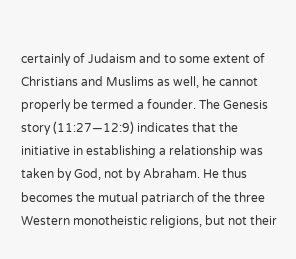certainly of Judaism and to some extent of Christians and Muslims as well, he cannot properly be termed a founder. The Genesis story (11:27—12:9) indicates that the initiative in establishing a relationship was taken by God, not by Abraham. He thus becomes the mutual patriarch of the three Western monotheistic religions, but not their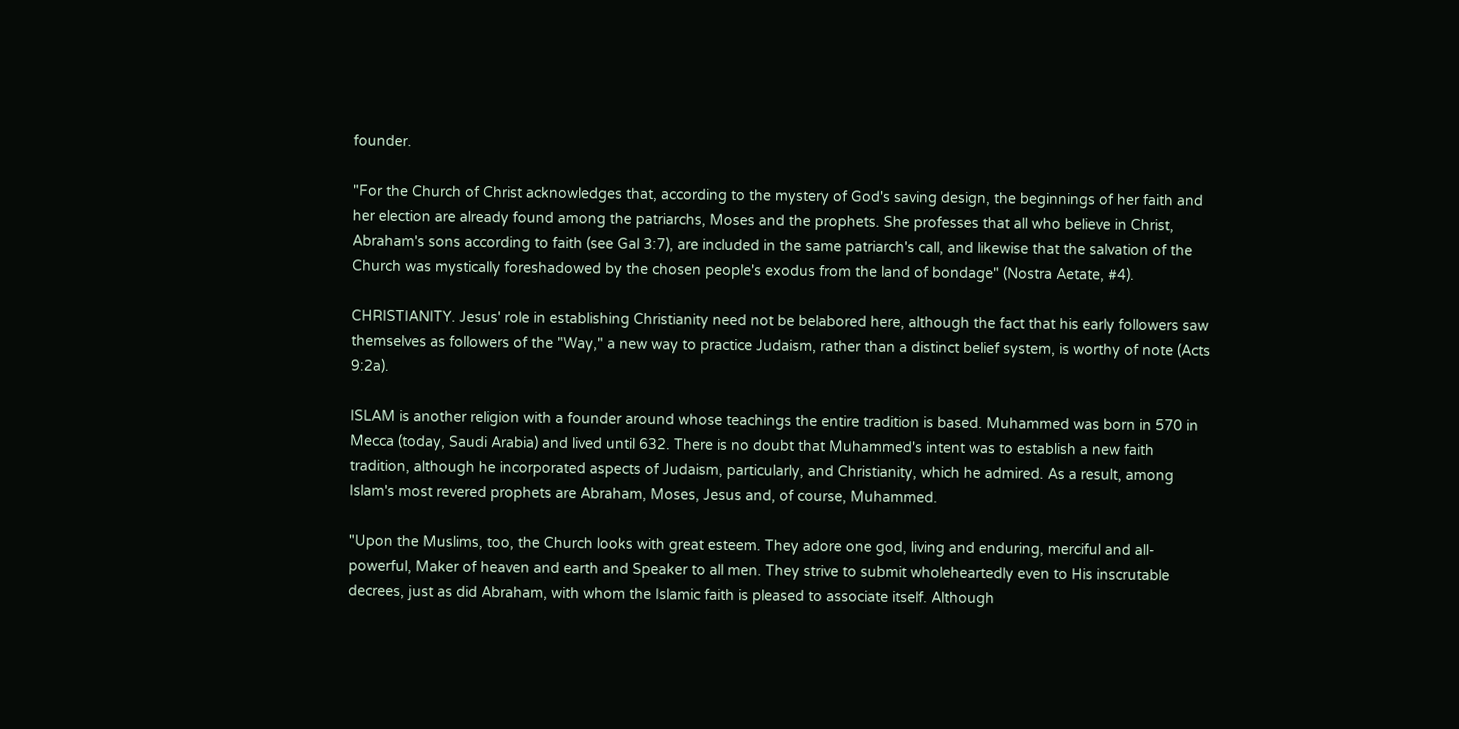founder.

"For the Church of Christ acknowledges that, according to the mystery of God's saving design, the beginnings of her faith and her election are already found among the patriarchs, Moses and the prophets. She professes that all who believe in Christ, Abraham's sons according to faith (see Gal 3:7), are included in the same patriarch's call, and likewise that the salvation of the Church was mystically foreshadowed by the chosen people's exodus from the land of bondage" (Nostra Aetate, #4).

CHRISTIANITY. Jesus' role in establishing Christianity need not be belabored here, although the fact that his early followers saw themselves as followers of the "Way," a new way to practice Judaism, rather than a distinct belief system, is worthy of note (Acts 9:2a).

ISLAM is another religion with a founder around whose teachings the entire tradition is based. Muhammed was born in 570 in Mecca (today, Saudi Arabia) and lived until 632. There is no doubt that Muhammed's intent was to establish a new faith tradition, although he incorporated aspects of Judaism, particularly, and Christianity, which he admired. As a result, among Islam's most revered prophets are Abraham, Moses, Jesus and, of course, Muhammed.

"Upon the Muslims, too, the Church looks with great esteem. They adore one god, living and enduring, merciful and all-powerful, Maker of heaven and earth and Speaker to all men. They strive to submit wholeheartedly even to His inscrutable decrees, just as did Abraham, with whom the Islamic faith is pleased to associate itself. Although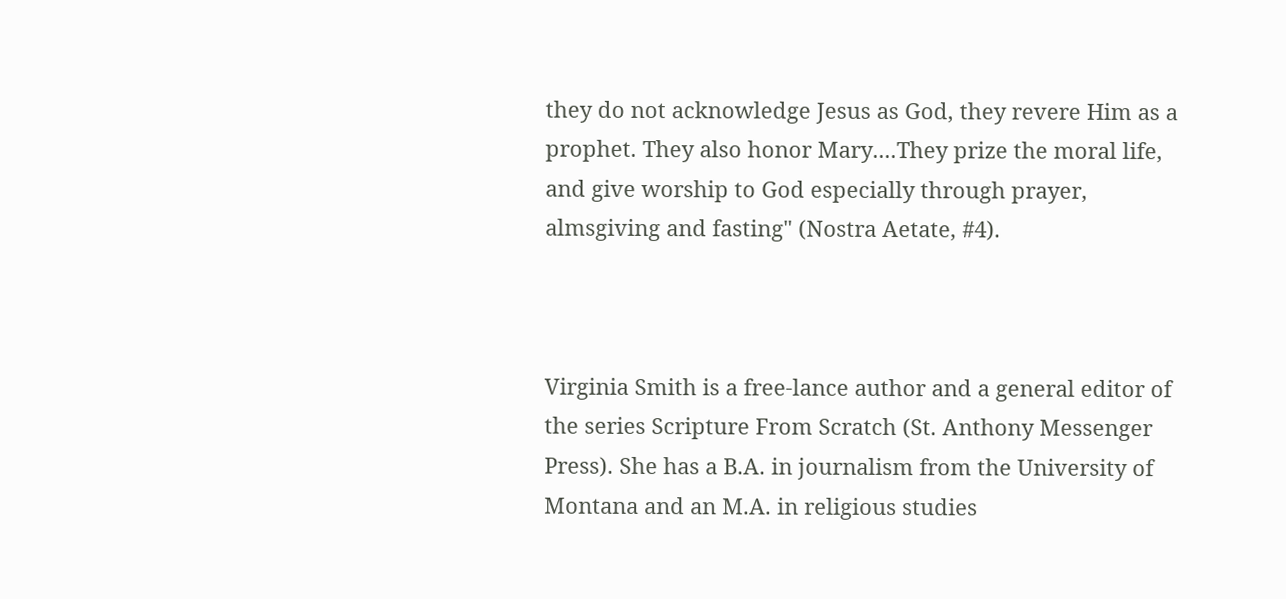they do not acknowledge Jesus as God, they revere Him as a prophet. They also honor Mary....They prize the moral life, and give worship to God especially through prayer, almsgiving and fasting" (Nostra Aetate, #4).



Virginia Smith is a free-lance author and a general editor of the series Scripture From Scratch (St. Anthony Messenger Press). She has a B.A. in journalism from the University of Montana and an M.A. in religious studies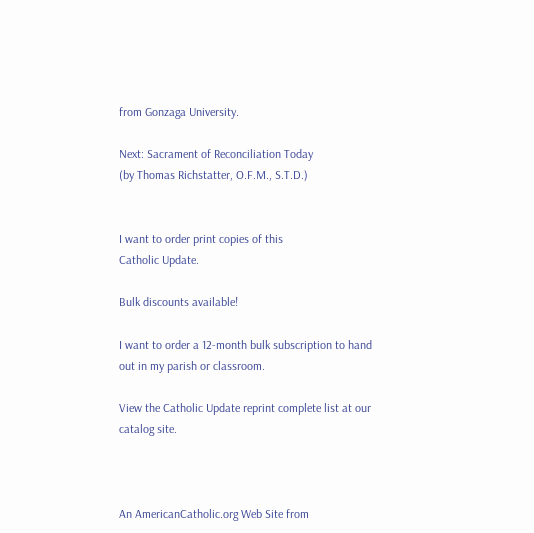from Gonzaga University.

Next: Sacrament of Reconciliation Today
(by Thomas Richstatter, O.F.M., S.T.D.)


I want to order print copies of this
Catholic Update.

Bulk discounts available!

I want to order a 12-month bulk subscription to hand out in my parish or classroom.

View the Catholic Update reprint complete list at our catalog site.



An AmericanCatholic.org Web Site from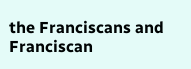the Franciscans and
Franciscan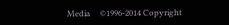Media     ©1996-2014 Copyright